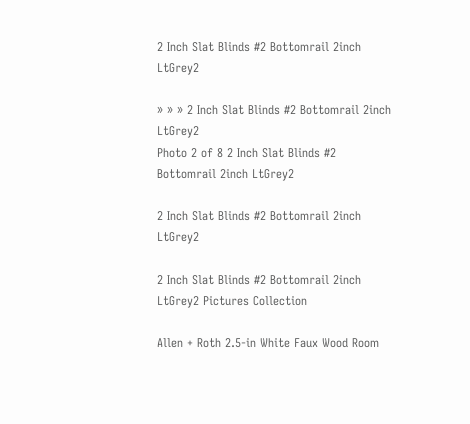2 Inch Slat Blinds #2 Bottomrail 2inch LtGrey2

» » » 2 Inch Slat Blinds #2 Bottomrail 2inch LtGrey2
Photo 2 of 8 2 Inch Slat Blinds #2 Bottomrail 2inch LtGrey2

2 Inch Slat Blinds #2 Bottomrail 2inch LtGrey2

2 Inch Slat Blinds #2 Bottomrail 2inch LtGrey2 Pictures Collection

Allen + Roth 2.5-in White Faux Wood Room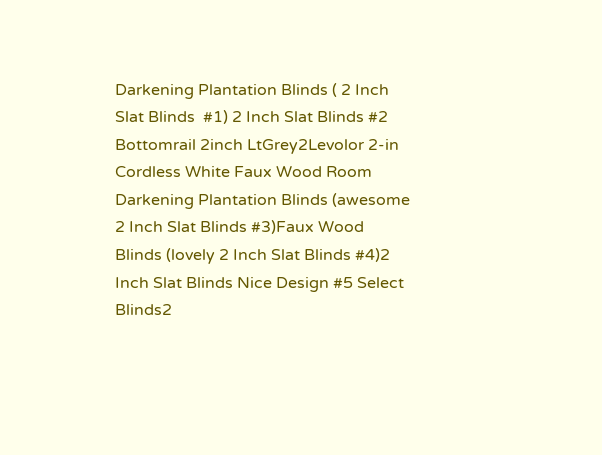Darkening Plantation Blinds ( 2 Inch Slat Blinds  #1) 2 Inch Slat Blinds #2 Bottomrail 2inch LtGrey2Levolor 2-in Cordless White Faux Wood Room Darkening Plantation Blinds (awesome 2 Inch Slat Blinds #3)Faux Wood Blinds (lovely 2 Inch Slat Blinds #4)2 Inch Slat Blinds Nice Design #5 Select Blinds2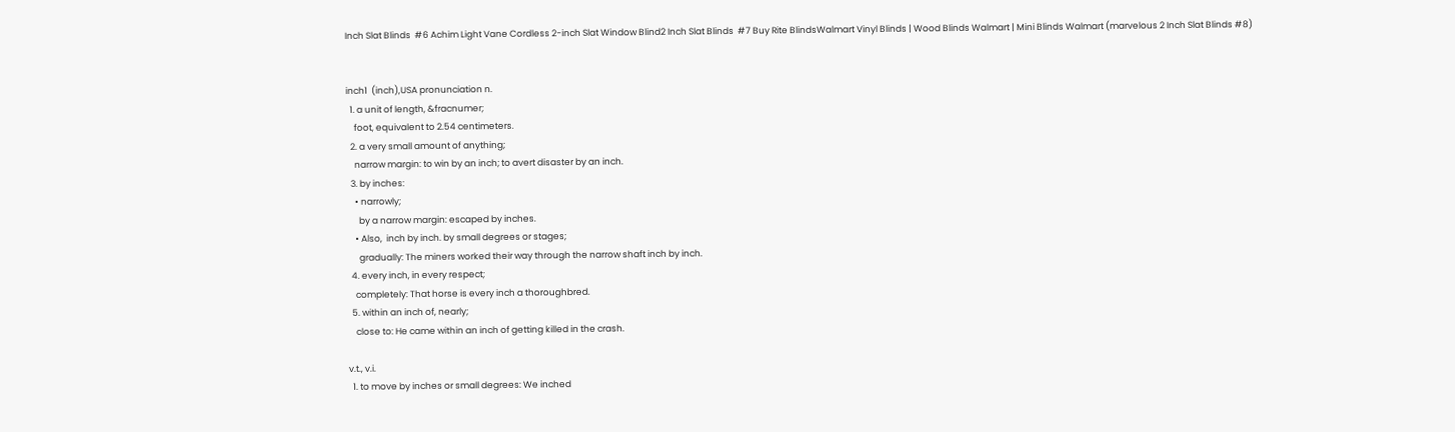Inch Slat Blinds  #6 Achim Light Vane Cordless 2-inch Slat Window Blind2 Inch Slat Blinds  #7 Buy Rite BlindsWalmart Vinyl Blinds | Wood Blinds Walmart | Mini Blinds Walmart (marvelous 2 Inch Slat Blinds #8)


inch1  (inch),USA pronunciation n.
  1. a unit of length, &fracnumer;
    foot, equivalent to 2.54 centimeters.
  2. a very small amount of anything;
    narrow margin: to win by an inch; to avert disaster by an inch.
  3. by inches:
    • narrowly;
      by a narrow margin: escaped by inches.
    • Also,  inch by inch. by small degrees or stages;
      gradually: The miners worked their way through the narrow shaft inch by inch.
  4. every inch, in every respect;
    completely: That horse is every inch a thoroughbred.
  5. within an inch of, nearly;
    close to: He came within an inch of getting killed in the crash.

v.t., v.i.
  1. to move by inches or small degrees: We inched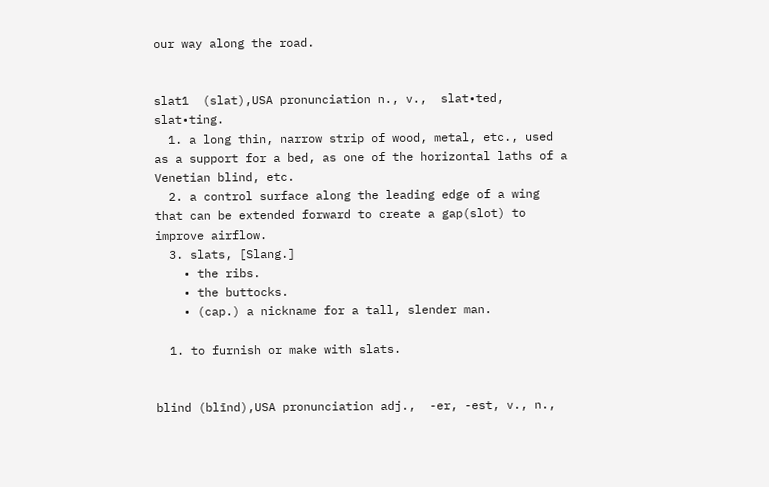our way along the road.


slat1  (slat),USA pronunciation n., v.,  slat•ted, slat•ting.
  1. a long thin, narrow strip of wood, metal, etc., used as a support for a bed, as one of the horizontal laths of a Venetian blind, etc.
  2. a control surface along the leading edge of a wing that can be extended forward to create a gap(slot) to improve airflow.
  3. slats, [Slang.]
    • the ribs.
    • the buttocks.
    • (cap.) a nickname for a tall, slender man.

  1. to furnish or make with slats.


blind (blīnd),USA pronunciation adj.,  -er, -est, v., n.,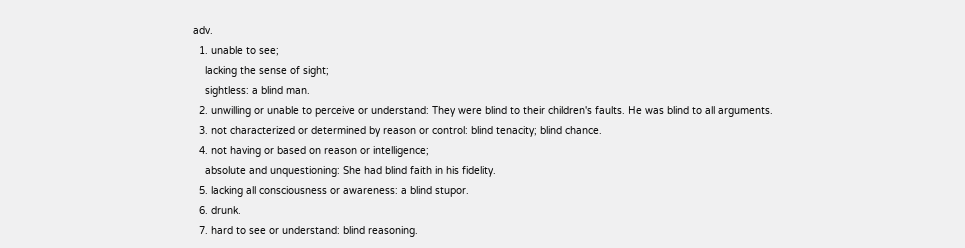adv.
  1. unable to see;
    lacking the sense of sight;
    sightless: a blind man.
  2. unwilling or unable to perceive or understand: They were blind to their children's faults. He was blind to all arguments.
  3. not characterized or determined by reason or control: blind tenacity; blind chance.
  4. not having or based on reason or intelligence;
    absolute and unquestioning: She had blind faith in his fidelity.
  5. lacking all consciousness or awareness: a blind stupor.
  6. drunk.
  7. hard to see or understand: blind reasoning.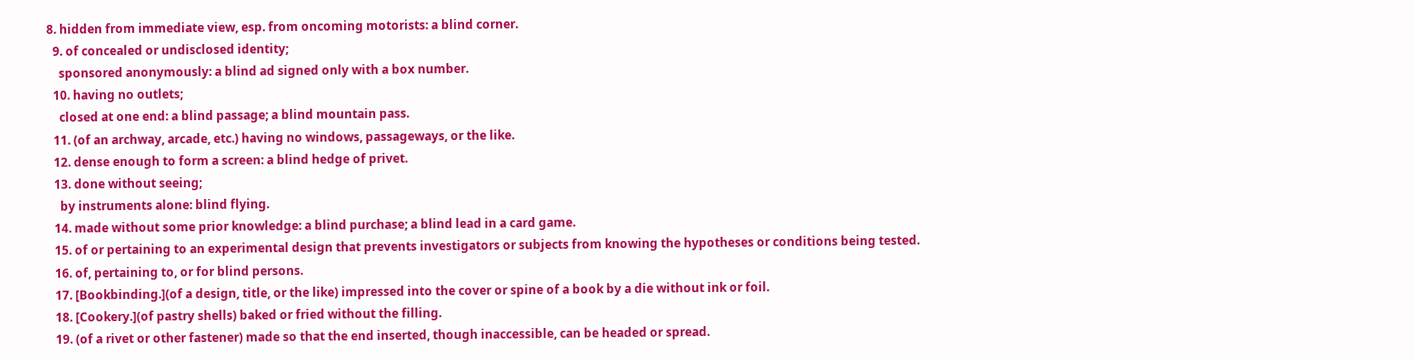8. hidden from immediate view, esp. from oncoming motorists: a blind corner.
  9. of concealed or undisclosed identity;
    sponsored anonymously: a blind ad signed only with a box number.
  10. having no outlets;
    closed at one end: a blind passage; a blind mountain pass.
  11. (of an archway, arcade, etc.) having no windows, passageways, or the like.
  12. dense enough to form a screen: a blind hedge of privet.
  13. done without seeing;
    by instruments alone: blind flying.
  14. made without some prior knowledge: a blind purchase; a blind lead in a card game.
  15. of or pertaining to an experimental design that prevents investigators or subjects from knowing the hypotheses or conditions being tested.
  16. of, pertaining to, or for blind persons.
  17. [Bookbinding.](of a design, title, or the like) impressed into the cover or spine of a book by a die without ink or foil.
  18. [Cookery.](of pastry shells) baked or fried without the filling.
  19. (of a rivet or other fastener) made so that the end inserted, though inaccessible, can be headed or spread.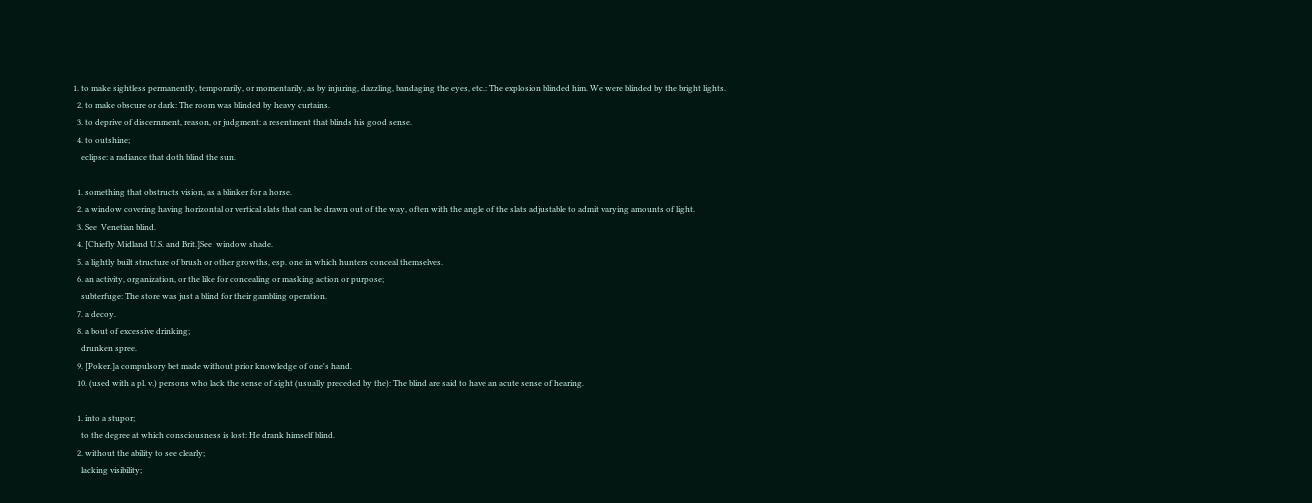1. to make sightless permanently, temporarily, or momentarily, as by injuring, dazzling, bandaging the eyes, etc.: The explosion blinded him. We were blinded by the bright lights.
  2. to make obscure or dark: The room was blinded by heavy curtains.
  3. to deprive of discernment, reason, or judgment: a resentment that blinds his good sense.
  4. to outshine;
    eclipse: a radiance that doth blind the sun.

  1. something that obstructs vision, as a blinker for a horse.
  2. a window covering having horizontal or vertical slats that can be drawn out of the way, often with the angle of the slats adjustable to admit varying amounts of light.
  3. See  Venetian blind.
  4. [Chiefly Midland U.S. and Brit.]See  window shade.
  5. a lightly built structure of brush or other growths, esp. one in which hunters conceal themselves.
  6. an activity, organization, or the like for concealing or masking action or purpose;
    subterfuge: The store was just a blind for their gambling operation.
  7. a decoy.
  8. a bout of excessive drinking;
    drunken spree.
  9. [Poker.]a compulsory bet made without prior knowledge of one's hand.
  10. (used with a pl. v.) persons who lack the sense of sight (usually preceded by the): The blind are said to have an acute sense of hearing.

  1. into a stupor;
    to the degree at which consciousness is lost: He drank himself blind.
  2. without the ability to see clearly;
    lacking visibility;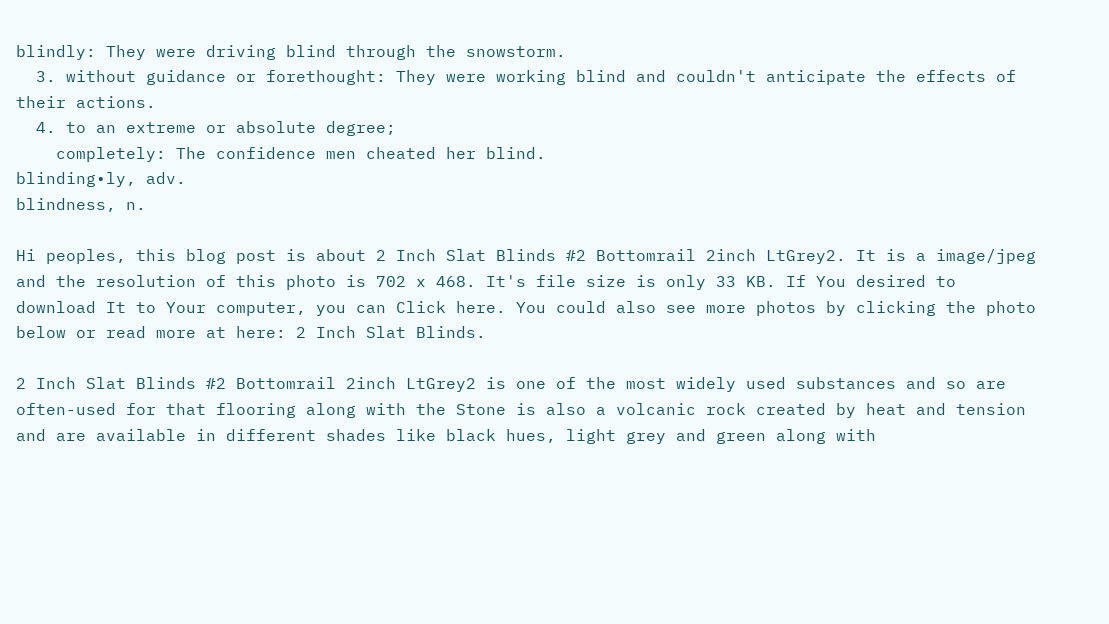blindly: They were driving blind through the snowstorm.
  3. without guidance or forethought: They were working blind and couldn't anticipate the effects of their actions.
  4. to an extreme or absolute degree;
    completely: The confidence men cheated her blind.
blinding•ly, adv.
blindness, n.

Hi peoples, this blog post is about 2 Inch Slat Blinds #2 Bottomrail 2inch LtGrey2. It is a image/jpeg and the resolution of this photo is 702 x 468. It's file size is only 33 KB. If You desired to download It to Your computer, you can Click here. You could also see more photos by clicking the photo below or read more at here: 2 Inch Slat Blinds.

2 Inch Slat Blinds #2 Bottomrail 2inch LtGrey2 is one of the most widely used substances and so are often-used for that flooring along with the Stone is also a volcanic rock created by heat and tension and are available in different shades like black hues, light grey and green along with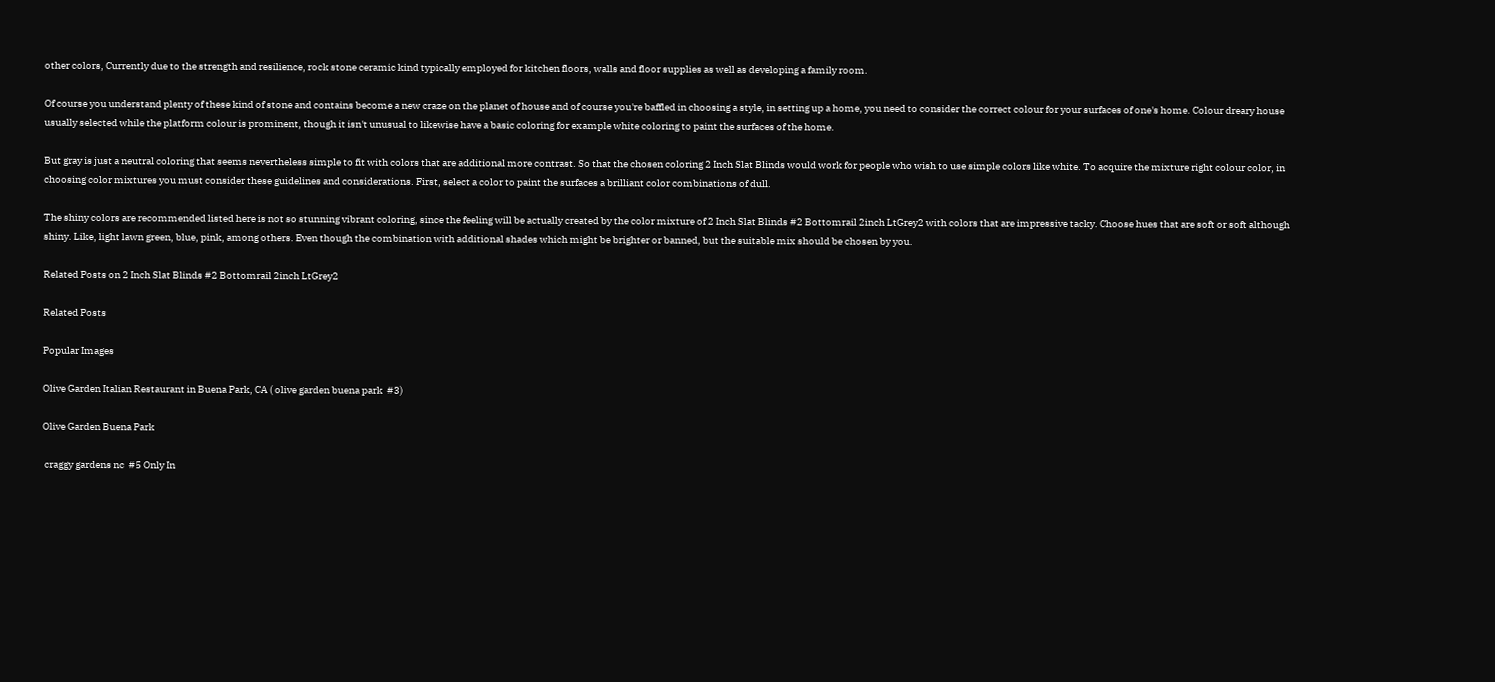other colors, Currently due to the strength and resilience, rock stone ceramic kind typically employed for kitchen floors, walls and floor supplies as well as developing a family room.

Of course you understand plenty of these kind of stone and contains become a new craze on the planet of house and of course you're baffled in choosing a style, in setting up a home, you need to consider the correct colour for your surfaces of one's home. Colour dreary house usually selected while the platform colour is prominent, though it isn't unusual to likewise have a basic coloring for example white coloring to paint the surfaces of the home.

But gray is just a neutral coloring that seems nevertheless simple to fit with colors that are additional more contrast. So that the chosen coloring 2 Inch Slat Blinds would work for people who wish to use simple colors like white. To acquire the mixture right colour color, in choosing color mixtures you must consider these guidelines and considerations. First, select a color to paint the surfaces a brilliant color combinations of dull.

The shiny colors are recommended listed here is not so stunning vibrant coloring, since the feeling will be actually created by the color mixture of 2 Inch Slat Blinds #2 Bottomrail 2inch LtGrey2 with colors that are impressive tacky. Choose hues that are soft or soft although shiny. Like, light lawn green, blue, pink, among others. Even though the combination with additional shades which might be brighter or banned, but the suitable mix should be chosen by you.

Related Posts on 2 Inch Slat Blinds #2 Bottomrail 2inch LtGrey2

Related Posts

Popular Images

Olive Garden Italian Restaurant in Buena Park, CA ( olive garden buena park  #3)

Olive Garden Buena Park

 craggy gardens nc  #5 Only In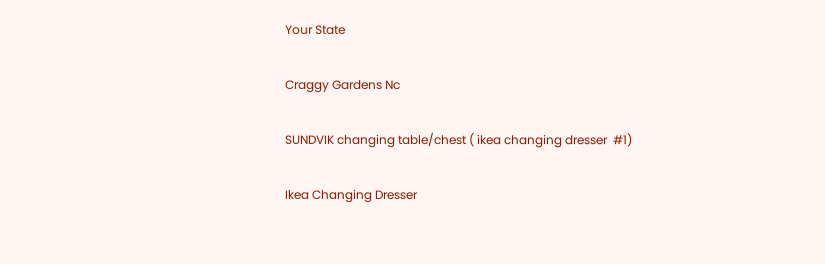Your State

Craggy Gardens Nc

SUNDVIK changing table/chest ( ikea changing dresser  #1)

Ikea Changing Dresser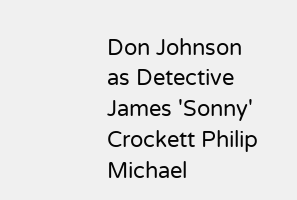Don Johnson as Detective James 'Sonny' Crockett Philip Michael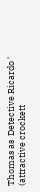Thomas as  Detective Ricardo ' (attractive crockett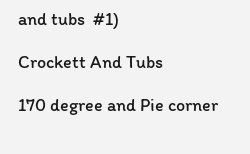and tubs  #1)

Crockett And Tubs

170 degree and Pie corner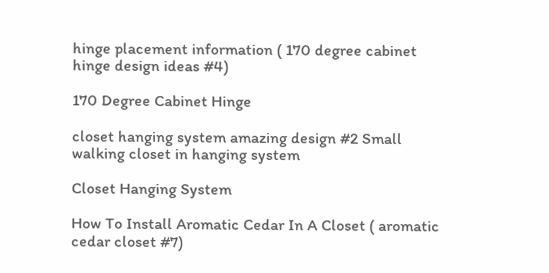hinge placement information ( 170 degree cabinet hinge design ideas #4)

170 Degree Cabinet Hinge

closet hanging system amazing design #2 Small walking closet in hanging system

Closet Hanging System

How To Install Aromatic Cedar In A Closet ( aromatic cedar closet #7)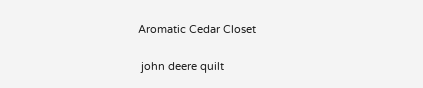Aromatic Cedar Closet

 john deere quilt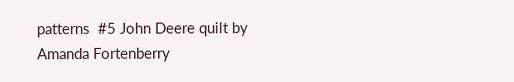patterns  #5 John Deere quilt by Amanda Fortenberry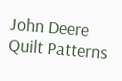John Deere Quilt Patterns